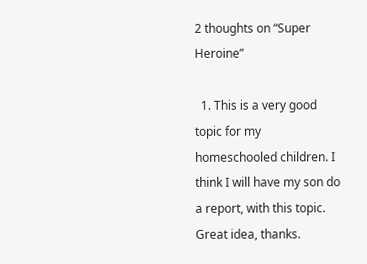2 thoughts on “Super Heroine”

  1. This is a very good topic for my homeschooled children. I think I will have my son do a report, with this topic. Great idea, thanks.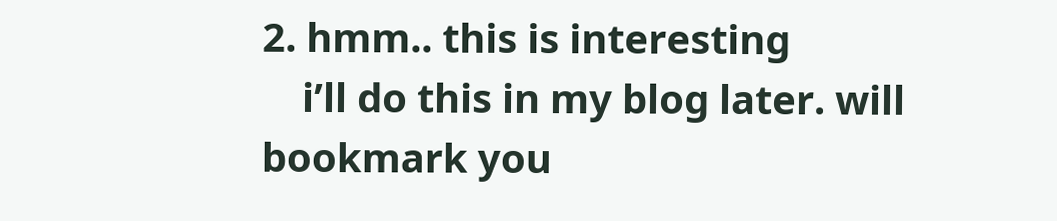2. hmm.. this is interesting
    i’ll do this in my blog later. will bookmark you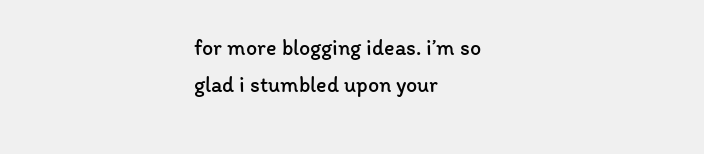for more blogging ideas. i’m so glad i stumbled upon your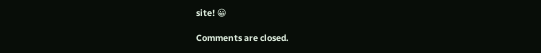site! 😀

Comments are closed.